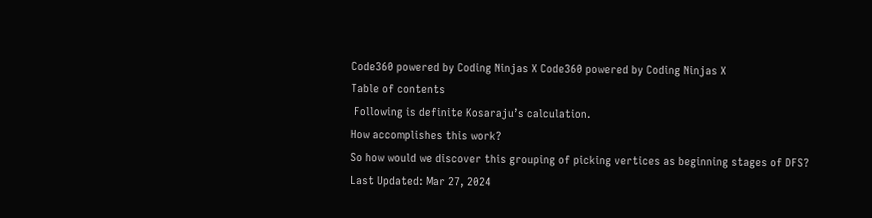Code360 powered by Coding Ninjas X Code360 powered by Coding Ninjas X
Table of contents
 Following is definite Kosaraju’s calculation.
How accomplishes this work?
So how would we discover this grouping of picking vertices as beginning stages of DFS?
Last Updated: Mar 27, 2024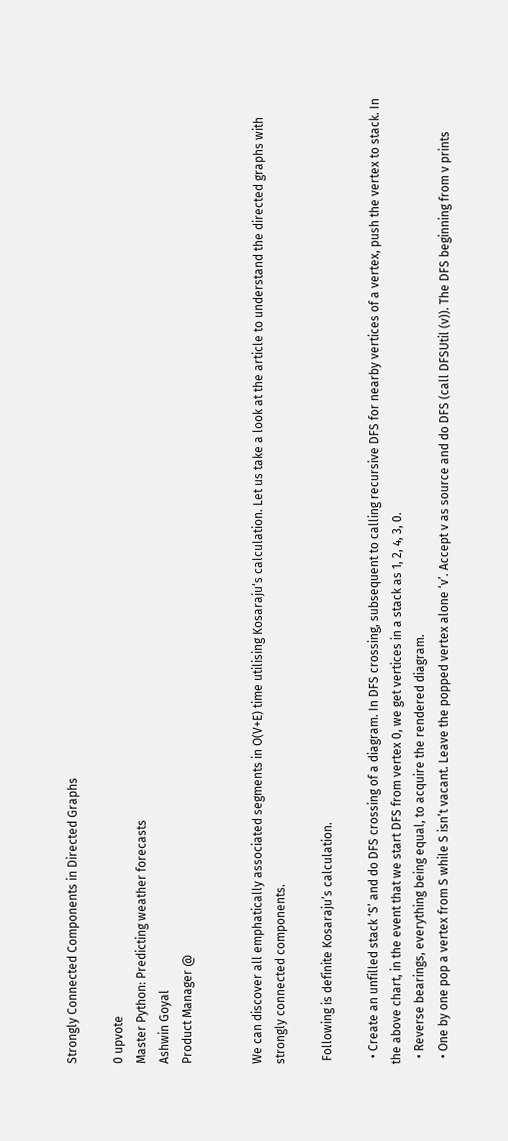Strongly Connected Components in Directed Graphs

0 upvote
Master Python: Predicting weather forecasts
Ashwin Goyal
Product Manager @


We can discover all emphatically associated segments in O(V+E) time utilising Kosaraju‘s calculation. Let us take a look at the article to understand the directed graphs with strongly connected components.

 Following is definite Kosaraju’s calculation.

  • Create an unfilled stack ‘S’ and do DFS crossing of a diagram. In DFS crossing, subsequent to calling recursive DFS for nearby vertices of a vertex, push the vertex to stack. In the above chart, in the event that we start DFS from vertex 0, we get vertices in a stack as 1, 2, 4, 3, 0.
  • Reverse bearings, everything being equal, to acquire the rendered diagram.
  • One by one pop a vertex from S while S isn’t vacant. Leave the popped vertex alone ‘v’. Accept v as source and do DFS (call DFSUtil (v)). The DFS beginning from v prints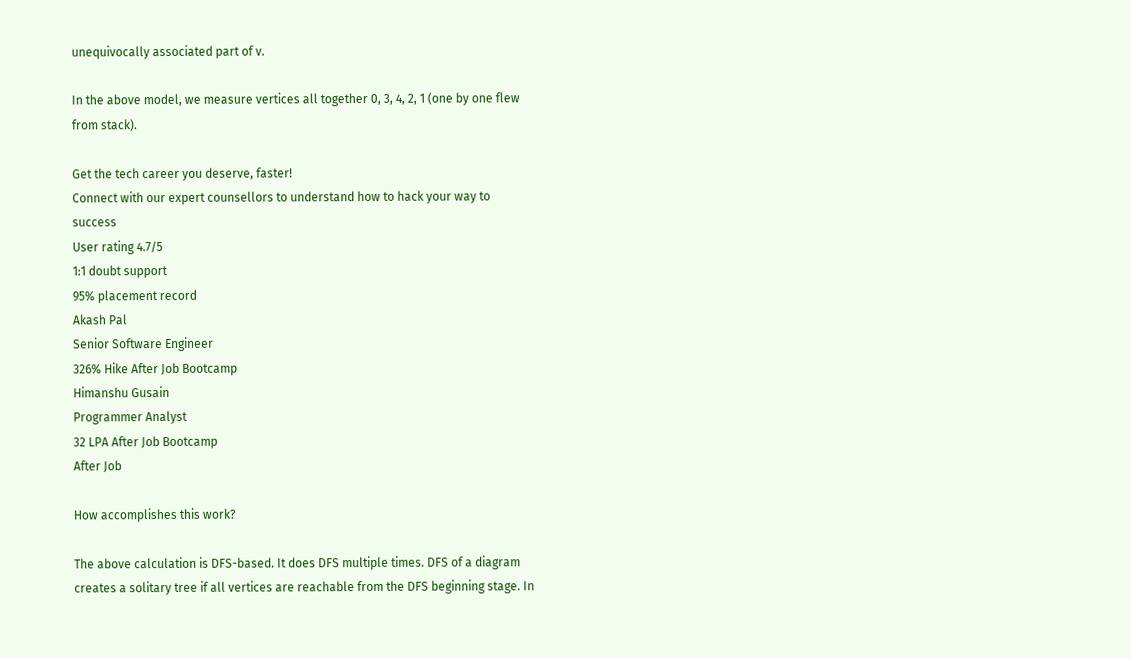unequivocally associated part of v.

In the above model, we measure vertices all together 0, 3, 4, 2, 1 (one by one flew from stack).

Get the tech career you deserve, faster!
Connect with our expert counsellors to understand how to hack your way to success
User rating 4.7/5
1:1 doubt support
95% placement record
Akash Pal
Senior Software Engineer
326% Hike After Job Bootcamp
Himanshu Gusain
Programmer Analyst
32 LPA After Job Bootcamp
After Job

How accomplishes this work?

The above calculation is DFS-based. It does DFS multiple times. DFS of a diagram creates a solitary tree if all vertices are reachable from the DFS beginning stage. In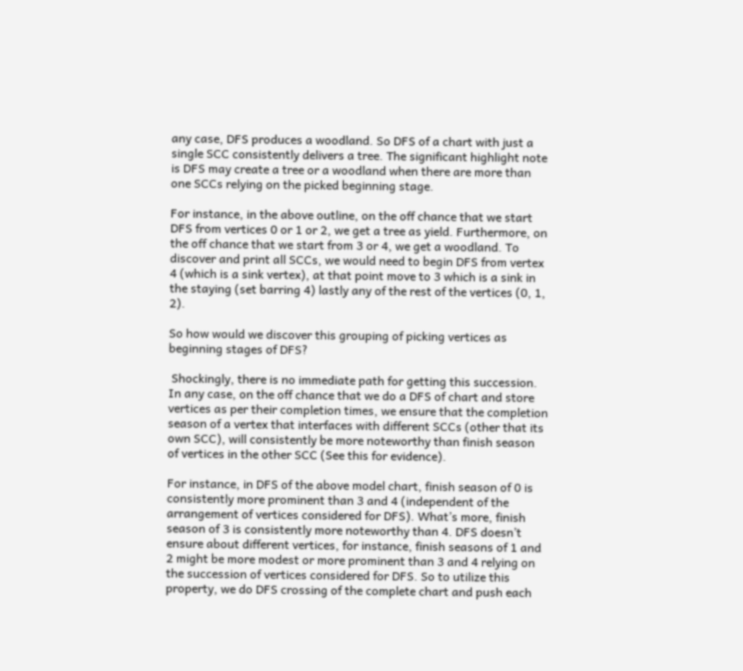any case, DFS produces a woodland. So DFS of a chart with just a single SCC consistently delivers a tree. The significant highlight note is DFS may create a tree or a woodland when there are more than one SCCs relying on the picked beginning stage.

For instance, in the above outline, on the off chance that we start DFS from vertices 0 or 1 or 2, we get a tree as yield. Furthermore, on the off chance that we start from 3 or 4, we get a woodland. To discover and print all SCCs, we would need to begin DFS from vertex 4 (which is a sink vertex), at that point move to 3 which is a sink in the staying (set barring 4) lastly any of the rest of the vertices (0, 1, 2).

So how would we discover this grouping of picking vertices as beginning stages of DFS?

 Shockingly, there is no immediate path for getting this succession. In any case, on the off chance that we do a DFS of chart and store vertices as per their completion times, we ensure that the completion season of a vertex that interfaces with different SCCs (other that its own SCC), will consistently be more noteworthy than finish season of vertices in the other SCC (See this for evidence).

For instance, in DFS of the above model chart, finish season of 0 is consistently more prominent than 3 and 4 (independent of the arrangement of vertices considered for DFS). What’s more, finish season of 3 is consistently more noteworthy than 4. DFS doesn’t ensure about different vertices, for instance, finish seasons of 1 and 2 might be more modest or more prominent than 3 and 4 relying on the succession of vertices considered for DFS. So to utilize this property, we do DFS crossing of the complete chart and push each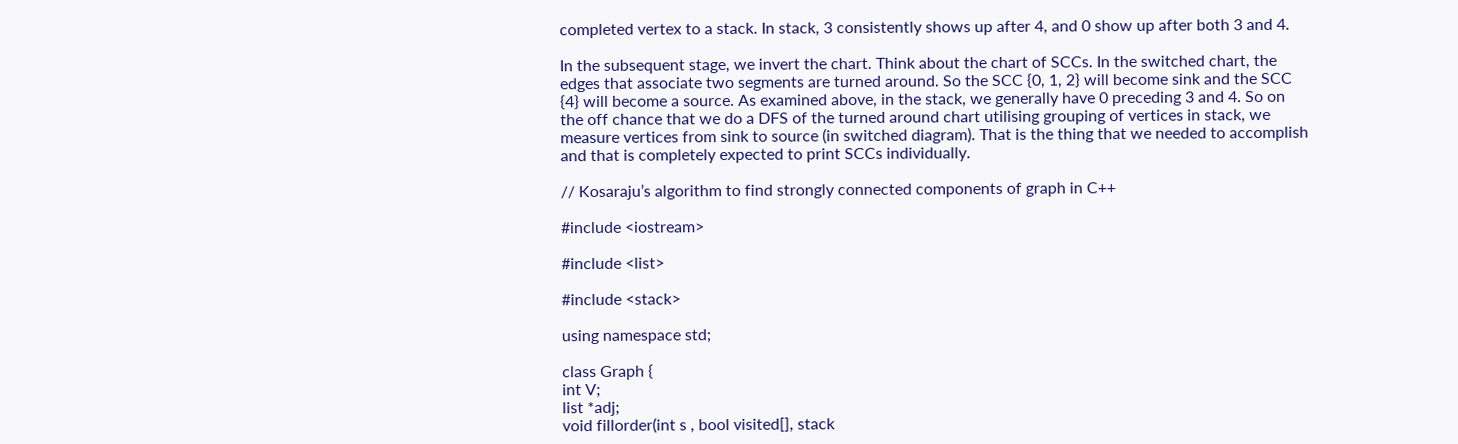completed vertex to a stack. In stack, 3 consistently shows up after 4, and 0 show up after both 3 and 4.

In the subsequent stage, we invert the chart. Think about the chart of SCCs. In the switched chart, the edges that associate two segments are turned around. So the SCC {0, 1, 2} will become sink and the SCC {4} will become a source. As examined above, in the stack, we generally have 0 preceding 3 and 4. So on the off chance that we do a DFS of the turned around chart utilising grouping of vertices in stack, we measure vertices from sink to source (in switched diagram). That is the thing that we needed to accomplish and that is completely expected to print SCCs individually.

// Kosaraju’s algorithm to find strongly connected components of graph in C++

#include <iostream>

#include <list>

#include <stack>

using namespace std;

class Graph {
int V;
list *adj;
void fillorder(int s , bool visited[], stack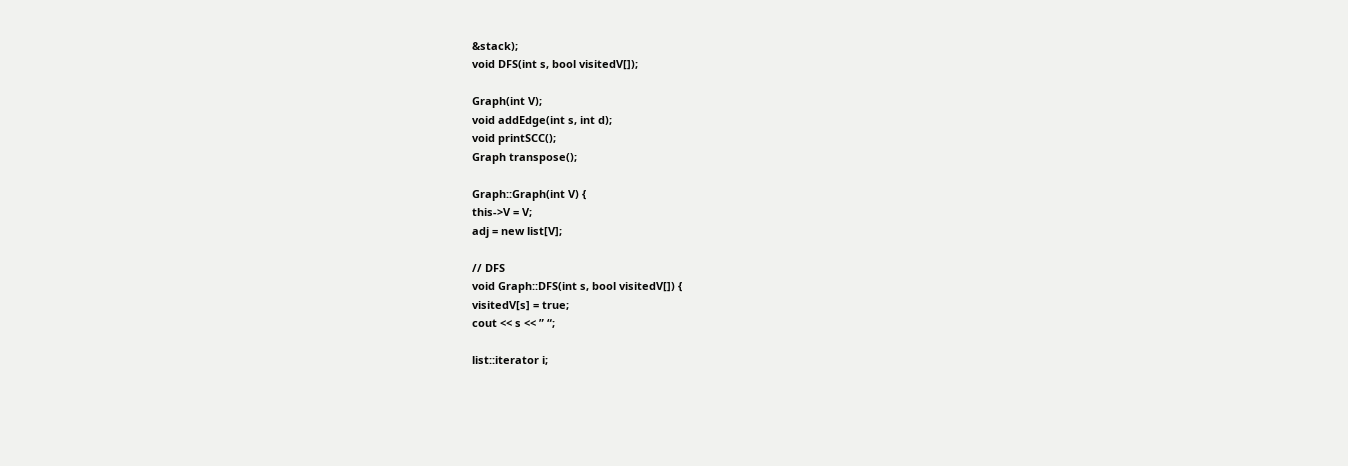&stack);
void DFS(int s, bool visitedV[]);

Graph(int V);
void addEdge(int s, int d);
void printSCC();
Graph transpose();

Graph::Graph(int V) {
this->V = V;
adj = new list[V];

// DFS
void Graph::DFS(int s, bool visitedV[]) {
visitedV[s] = true;
cout << s << ” “;

list::iterator i;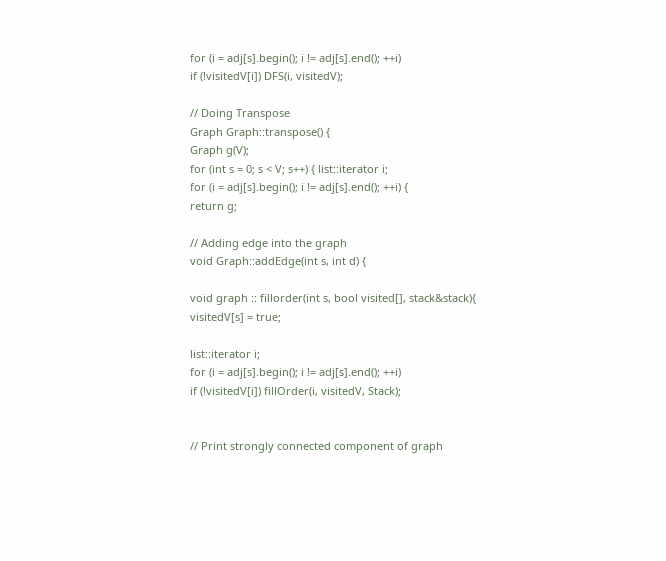for (i = adj[s].begin(); i != adj[s].end(); ++i)
if (!visitedV[i]) DFS(i, visitedV);

// Doing Transpose
Graph Graph::transpose() {
Graph g(V);
for (int s = 0; s < V; s++) { list::iterator i;
for (i = adj[s].begin(); i != adj[s].end(); ++i) {
return g;

// Adding edge into the graph
void Graph::addEdge(int s, int d) {

void graph :: fillorder(int s, bool visited[], stack&stack){
visitedV[s] = true;

list::iterator i;
for (i = adj[s].begin(); i != adj[s].end(); ++i)
if (!visitedV[i]) fillOrder(i, visitedV, Stack);


// Print strongly connected component of graph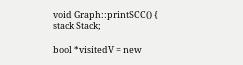void Graph::printSCC() {
stack Stack;

bool *visitedV = new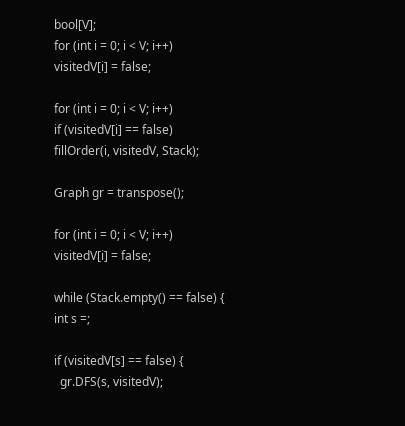bool[V];
for (int i = 0; i < V; i++)
visitedV[i] = false;

for (int i = 0; i < V; i++)
if (visitedV[i] == false)
fillOrder(i, visitedV, Stack);

Graph gr = transpose();

for (int i = 0; i < V; i++)
visitedV[i] = false;

while (Stack.empty() == false) {
int s =;

if (visitedV[s] == false) {
  gr.DFS(s, visitedV);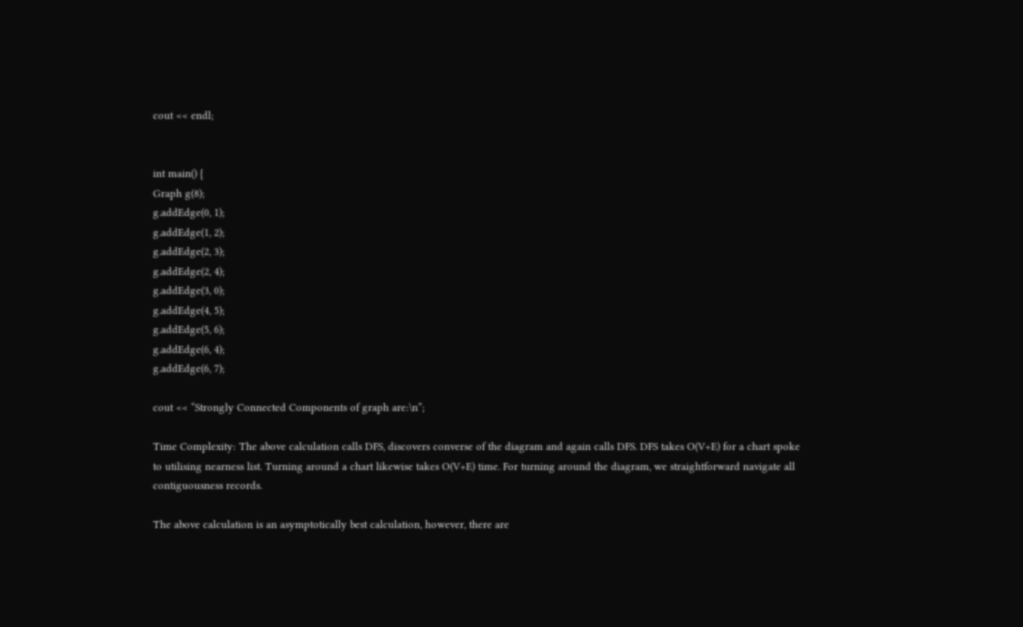cout << endl;


int main() {
Graph g(8);
g.addEdge(0, 1);
g.addEdge(1, 2);
g.addEdge(2, 3);
g.addEdge(2, 4);
g.addEdge(3, 0);
g.addEdge(4, 5);
g.addEdge(5, 6);
g.addEdge(6, 4);
g.addEdge(6, 7);

cout << “Strongly Connected Components of graph are:\n”;

Time Complexity: The above calculation calls DFS, discovers converse of the diagram and again calls DFS. DFS takes O(V+E) for a chart spoke to utilising nearness list. Turning around a chart likewise takes O(V+E) time. For turning around the diagram, we straightforward navigate all contiguousness records.

The above calculation is an asymptotically best calculation, however, there are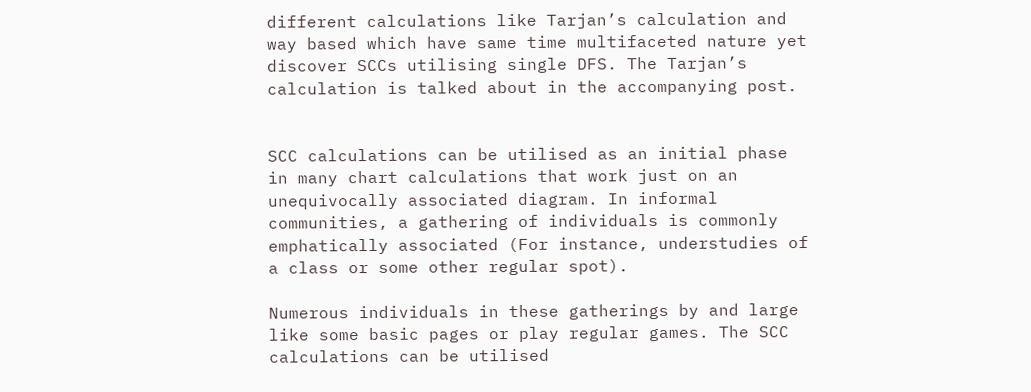different calculations like Tarjan’s calculation and way based which have same time multifaceted nature yet discover SCCs utilising single DFS. The Tarjan’s calculation is talked about in the accompanying post.


SCC calculations can be utilised as an initial phase in many chart calculations that work just on an unequivocally associated diagram. In informal communities, a gathering of individuals is commonly emphatically associated (For instance, understudies of a class or some other regular spot).

Numerous individuals in these gatherings by and large like some basic pages or play regular games. The SCC calculations can be utilised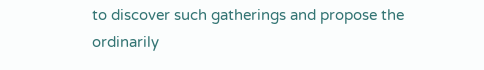to discover such gatherings and propose the ordinarily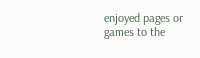enjoyed pages or games to the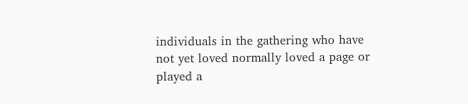individuals in the gathering who have not yet loved normally loved a page or played a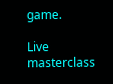game.

Live masterclass